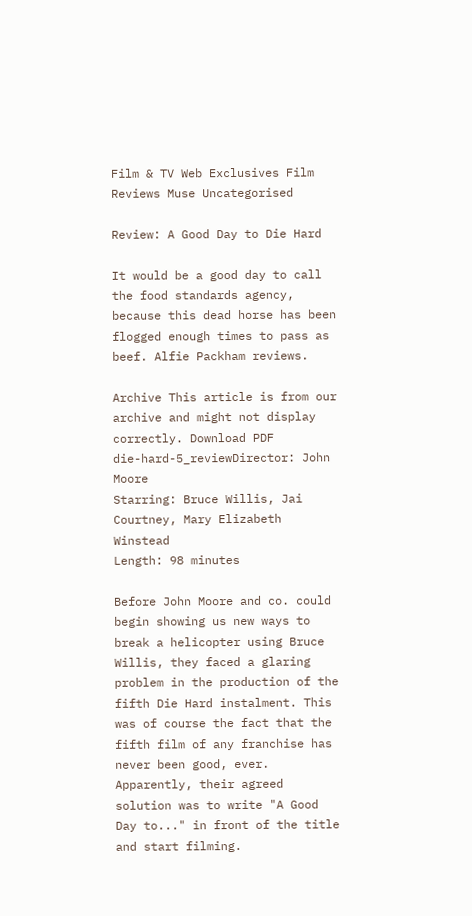Film & TV Web Exclusives Film Reviews Muse Uncategorised

Review: A Good Day to Die Hard

It would be a good day to call the food standards agency, because this dead horse has been flogged enough times to pass as beef. Alfie Packham reviews.

Archive This article is from our archive and might not display correctly. Download PDF
die-hard-5_reviewDirector: John Moore
Starring: Bruce Willis, Jai Courtney, Mary Elizabeth Winstead
Length: 98 minutes

Before John Moore and co. could begin showing us new ways to break a helicopter using Bruce Willis, they faced a glaring problem in the production of the fifth Die Hard instalment. This was of course the fact that the fifth film of any franchise has never been good, ever. Apparently, their agreed solution was to write "A Good Day to..." in front of the title and start filming.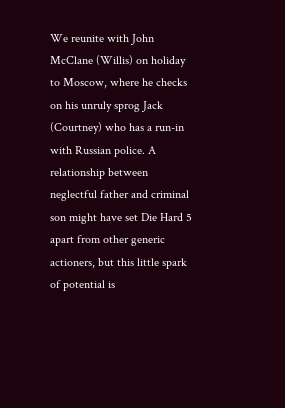We reunite with John McClane (Willis) on holiday to Moscow, where he checks on his unruly sprog Jack (Courtney) who has a run-in with Russian police. A relationship between neglectful father and criminal son might have set Die Hard 5 apart from other generic actioners, but this little spark of potential is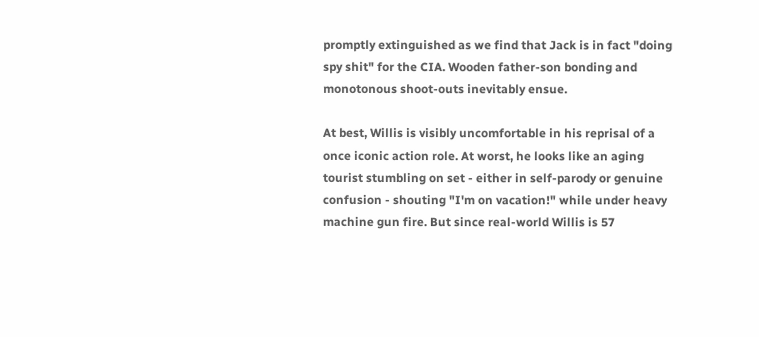promptly extinguished as we find that Jack is in fact "doing spy shit" for the CIA. Wooden father-son bonding and monotonous shoot-outs inevitably ensue.

At best, Willis is visibly uncomfortable in his reprisal of a once iconic action role. At worst, he looks like an aging tourist stumbling on set - either in self-parody or genuine confusion - shouting "I'm on vacation!" while under heavy machine gun fire. But since real-world Willis is 57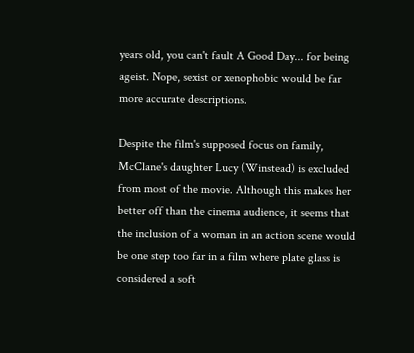years old, you can't fault A Good Day... for being ageist. Nope, sexist or xenophobic would be far more accurate descriptions.

Despite the film's supposed focus on family, McClane's daughter Lucy (Winstead) is excluded from most of the movie. Although this makes her better off than the cinema audience, it seems that the inclusion of a woman in an action scene would be one step too far in a film where plate glass is considered a soft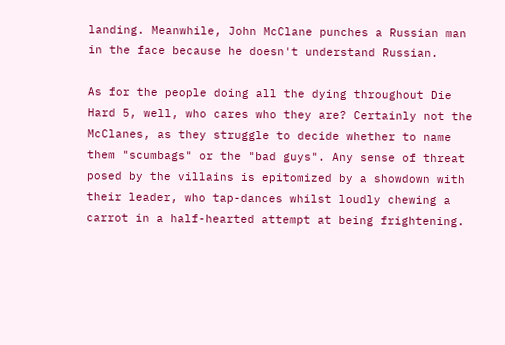landing. Meanwhile, John McClane punches a Russian man in the face because he doesn't understand Russian.

As for the people doing all the dying throughout Die Hard 5, well, who cares who they are? Certainly not the McClanes, as they struggle to decide whether to name them "scumbags" or the "bad guys". Any sense of threat posed by the villains is epitomized by a showdown with their leader, who tap-dances whilst loudly chewing a carrot in a half-hearted attempt at being frightening.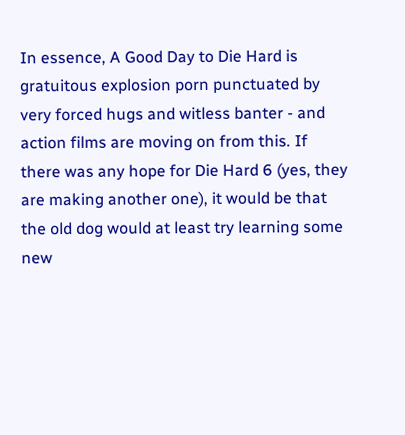In essence, A Good Day to Die Hard is gratuitous explosion porn punctuated by very forced hugs and witless banter - and action films are moving on from this. If there was any hope for Die Hard 6 (yes, they are making another one), it would be that the old dog would at least try learning some new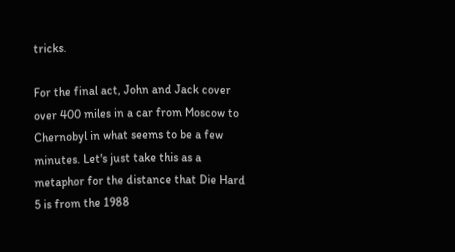tricks.

For the final act, John and Jack cover over 400 miles in a car from Moscow to Chernobyl in what seems to be a few minutes. Let's just take this as a metaphor for the distance that Die Hard 5 is from the 1988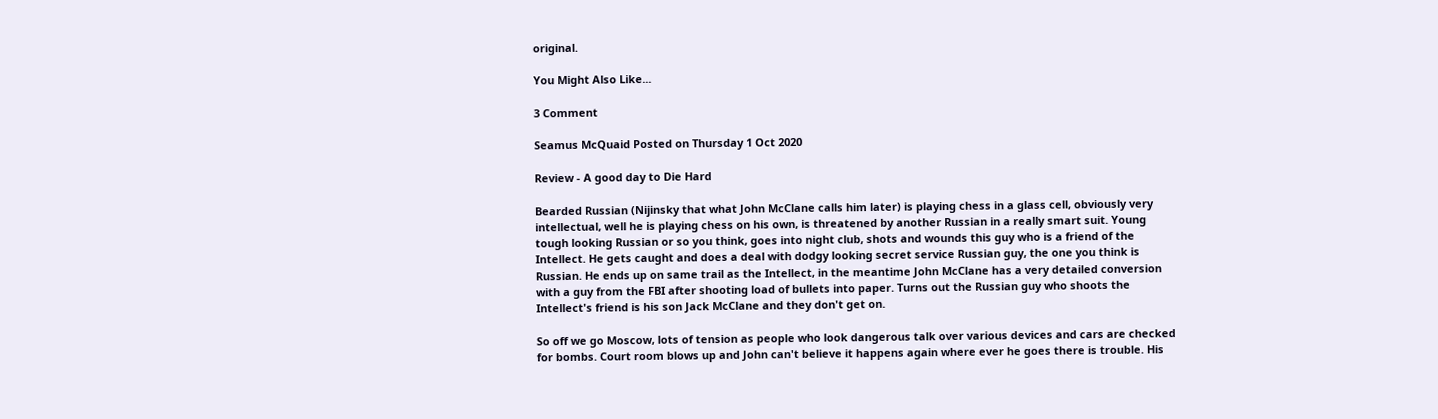original.

You Might Also Like...

3 Comment

Seamus McQuaid Posted on Thursday 1 Oct 2020

Review - A good day to Die Hard

Bearded Russian (Nijinsky that what John McClane calls him later) is playing chess in a glass cell, obviously very intellectual, well he is playing chess on his own, is threatened by another Russian in a really smart suit. Young tough looking Russian or so you think, goes into night club, shots and wounds this guy who is a friend of the Intellect. He gets caught and does a deal with dodgy looking secret service Russian guy, the one you think is Russian. He ends up on same trail as the Intellect, in the meantime John McClane has a very detailed conversion with a guy from the FBI after shooting load of bullets into paper. Turns out the Russian guy who shoots the Intellect's friend is his son Jack McClane and they don't get on.

So off we go Moscow, lots of tension as people who look dangerous talk over various devices and cars are checked for bombs. Court room blows up and John can't believe it happens again where ever he goes there is trouble. His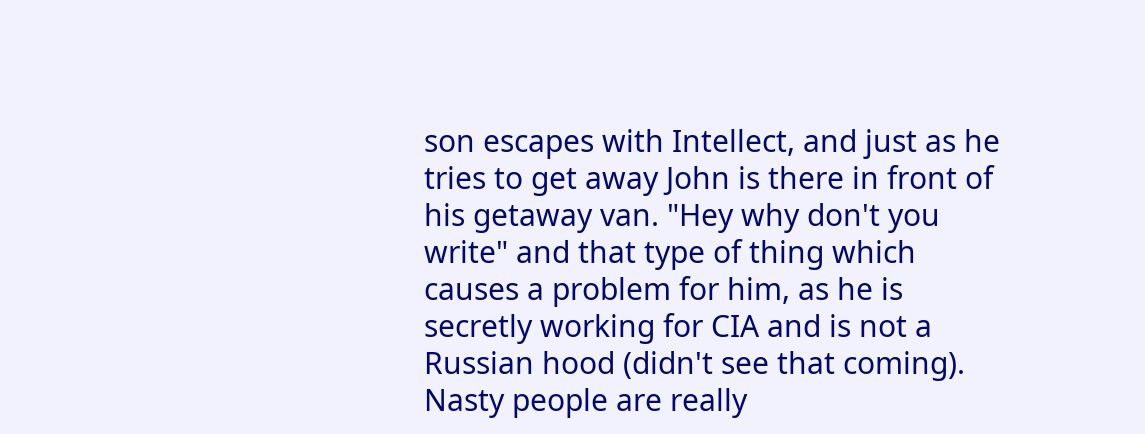son escapes with Intellect, and just as he tries to get away John is there in front of his getaway van. "Hey why don't you write" and that type of thing which causes a problem for him, as he is secretly working for CIA and is not a Russian hood (didn't see that coming). Nasty people are really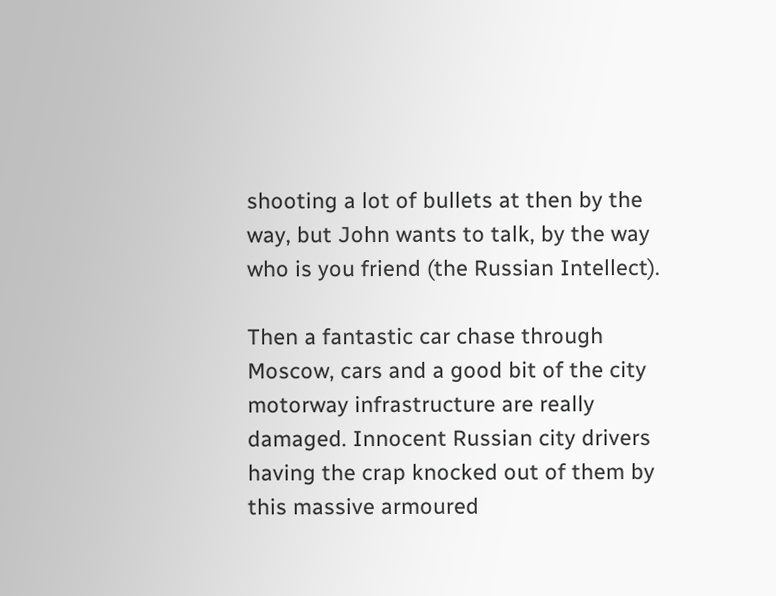shooting a lot of bullets at then by the way, but John wants to talk, by the way who is you friend (the Russian Intellect).

Then a fantastic car chase through Moscow, cars and a good bit of the city motorway infrastructure are really damaged. Innocent Russian city drivers having the crap knocked out of them by this massive armoured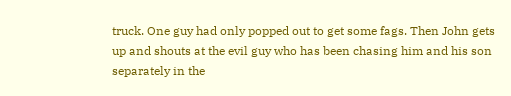truck. One guy had only popped out to get some fags. Then John gets up and shouts at the evil guy who has been chasing him and his son separately in the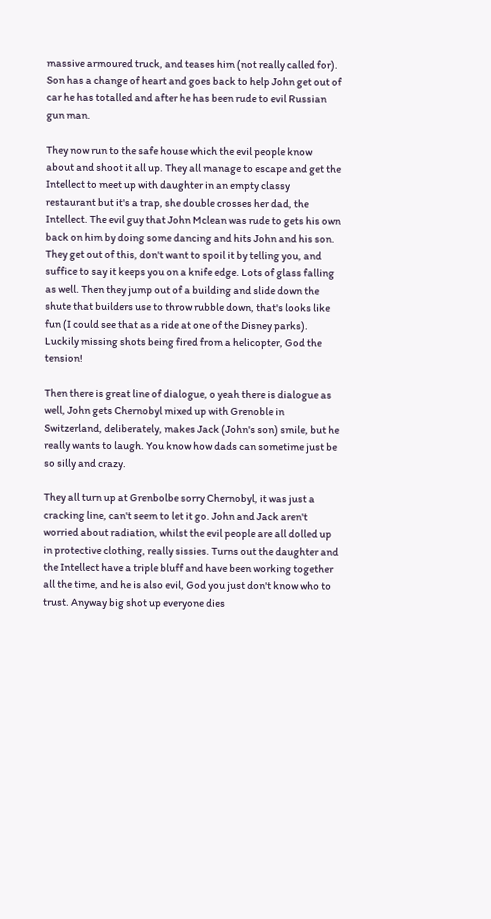massive armoured truck, and teases him (not really called for). Son has a change of heart and goes back to help John get out of car he has totalled and after he has been rude to evil Russian gun man.

They now run to the safe house which the evil people know about and shoot it all up. They all manage to escape and get the Intellect to meet up with daughter in an empty classy restaurant but it's a trap, she double crosses her dad, the Intellect. The evil guy that John Mclean was rude to gets his own back on him by doing some dancing and hits John and his son. They get out of this, don't want to spoil it by telling you, and suffice to say it keeps you on a knife edge. Lots of glass falling as well. Then they jump out of a building and slide down the shute that builders use to throw rubble down, that's looks like fun (I could see that as a ride at one of the Disney parks). Luckily missing shots being fired from a helicopter, God the tension!

Then there is great line of dialogue, o yeah there is dialogue as well, John gets Chernobyl mixed up with Grenoble in Switzerland, deliberately, makes Jack (John's son) smile, but he really wants to laugh. You know how dads can sometime just be so silly and crazy.

They all turn up at Grenbolbe sorry Chernobyl, it was just a cracking line, can't seem to let it go. John and Jack aren't worried about radiation, whilst the evil people are all dolled up in protective clothing, really sissies. Turns out the daughter and the Intellect have a triple bluff and have been working together all the time, and he is also evil, God you just don't know who to trust. Anyway big shot up everyone dies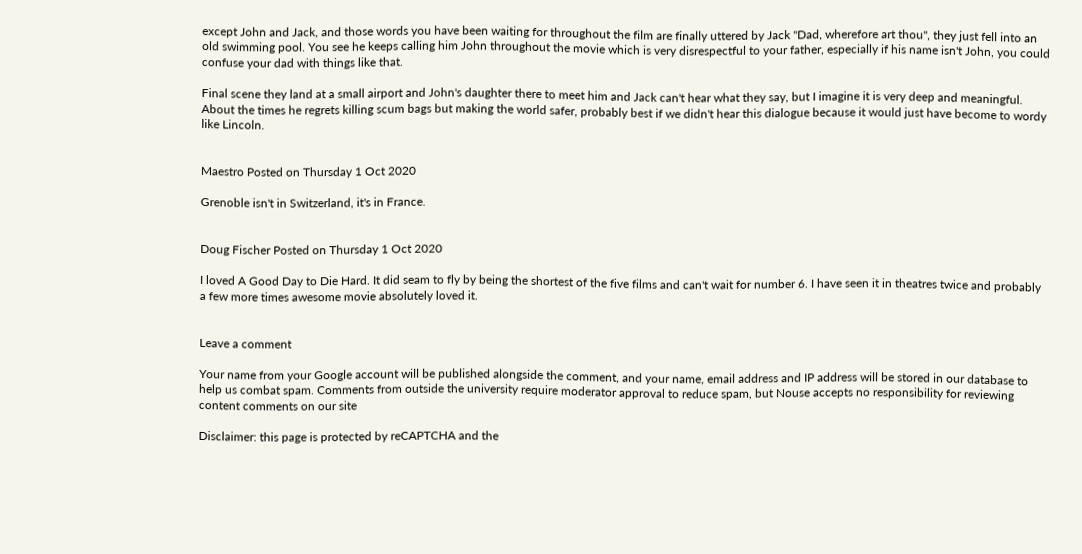except John and Jack, and those words you have been waiting for throughout the film are finally uttered by Jack "Dad, wherefore art thou", they just fell into an old swimming pool. You see he keeps calling him John throughout the movie which is very disrespectful to your father, especially if his name isn't John, you could confuse your dad with things like that.

Final scene they land at a small airport and John's daughter there to meet him and Jack can't hear what they say, but I imagine it is very deep and meaningful. About the times he regrets killing scum bags but making the world safer, probably best if we didn't hear this dialogue because it would just have become to wordy like Lincoln.


Maestro Posted on Thursday 1 Oct 2020

Grenoble isn't in Switzerland, it's in France.


Doug Fischer Posted on Thursday 1 Oct 2020

I loved A Good Day to Die Hard. It did seam to fly by being the shortest of the five films and can't wait for number 6. I have seen it in theatres twice and probably a few more times awesome movie absolutely loved it.


Leave a comment

Your name from your Google account will be published alongside the comment, and your name, email address and IP address will be stored in our database to help us combat spam. Comments from outside the university require moderator approval to reduce spam, but Nouse accepts no responsibility for reviewing content comments on our site

Disclaimer: this page is protected by reCAPTCHA and the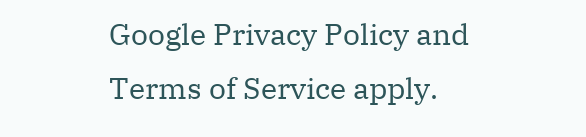Google Privacy Policy and Terms of Service apply.